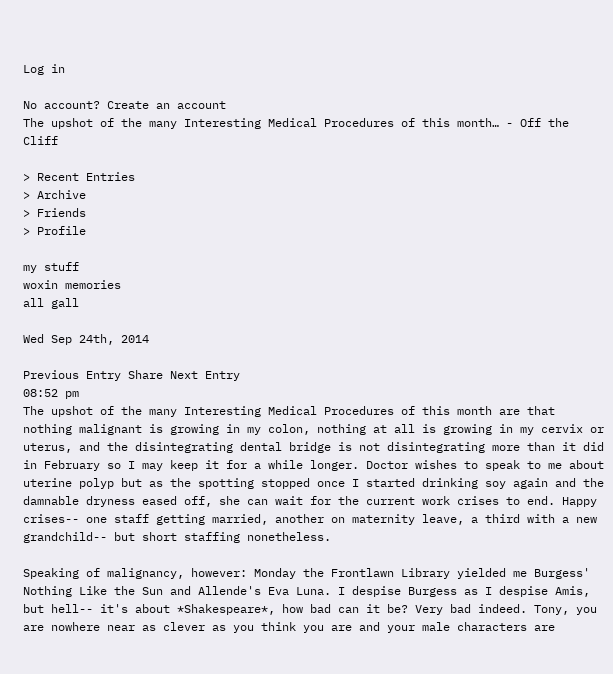Log in

No account? Create an account
The upshot of the many Interesting Medical Procedures of this month… - Off the Cliff

> Recent Entries
> Archive
> Friends
> Profile

my stuff
woxin memories
all gall

Wed Sep 24th, 2014

Previous Entry Share Next Entry
08:52 pm
The upshot of the many Interesting Medical Procedures of this month are that nothing malignant is growing in my colon, nothing at all is growing in my cervix or uterus, and the disintegrating dental bridge is not disintegrating more than it did in February so I may keep it for a while longer. Doctor wishes to speak to me about uterine polyp but as the spotting stopped once I started drinking soy again and the damnable dryness eased off, she can wait for the current work crises to end. Happy crises-- one staff getting married, another on maternity leave, a third with a new grandchild-- but short staffing nonetheless.

Speaking of malignancy, however: Monday the Frontlawn Library yielded me Burgess' Nothing Like the Sun and Allende's Eva Luna. I despise Burgess as I despise Amis, but hell-- it's about *Shakespeare*, how bad can it be? Very bad indeed. Tony, you are nowhere near as clever as you think you are and your male characters are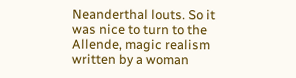Neanderthal louts. So it was nice to turn to the Allende, magic realism written by a woman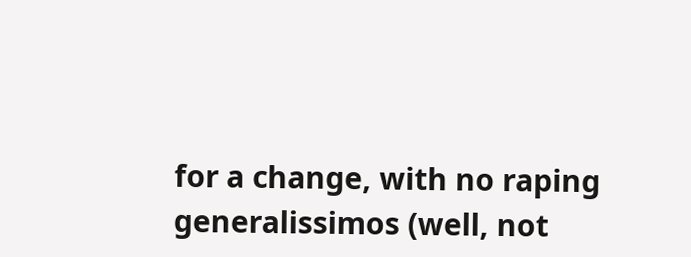for a change, with no raping generalissimos (well, not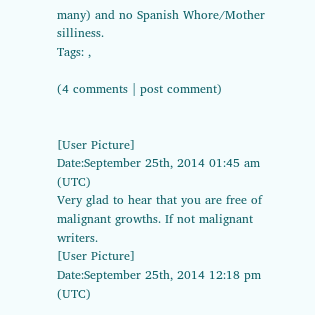many) and no Spanish Whore/Mother silliness.
Tags: ,

(4 comments | post comment)


[User Picture]
Date:September 25th, 2014 01:45 am (UTC)
Very glad to hear that you are free of malignant growths. If not malignant writers.
[User Picture]
Date:September 25th, 2014 12:18 pm (UTC)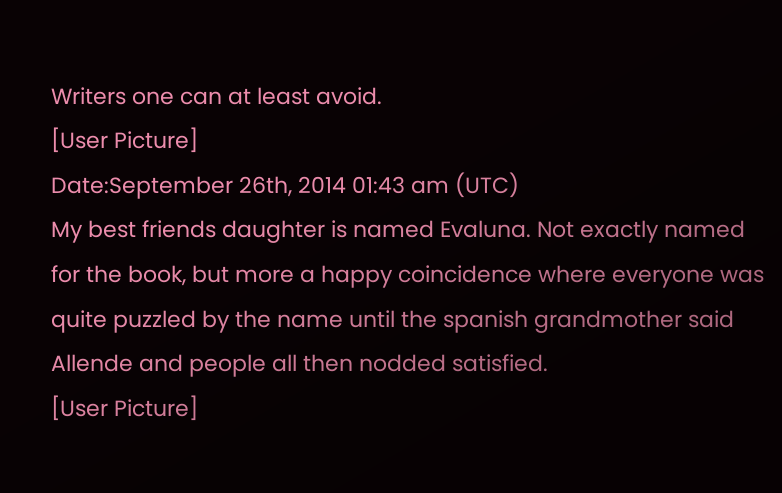Writers one can at least avoid.
[User Picture]
Date:September 26th, 2014 01:43 am (UTC)
My best friends daughter is named Evaluna. Not exactly named for the book, but more a happy coincidence where everyone was quite puzzled by the name until the spanish grandmother said Allende and people all then nodded satisfied.
[User Picture]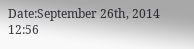Date:September 26th, 2014 12:56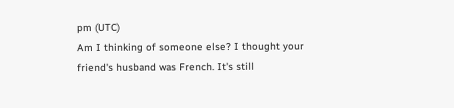pm (UTC)
Am I thinking of someone else? I thought your friend's husband was French. It's still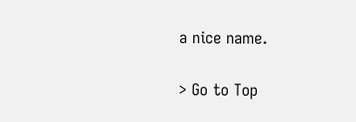a nice name.

> Go to Top